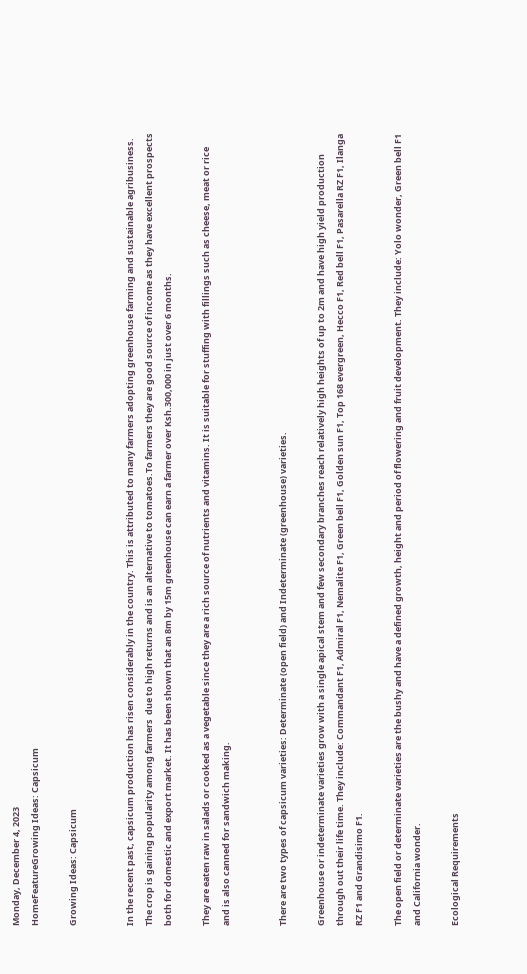Monday, December 4, 2023
HomeFeatureGrowing Ideas: Capsicum

Growing Ideas: Capsicum


In the recent past, capsicum production has risen considerably in the country. This is attributed to many farmers adopting greenhouse farming and sustainable agribusiness. The crop is gaining popularity among farmers  due to high returns and is an alternative to tomatoes.To farmers they are good source of income as they have excellent prospects both for domestic and export market. It has been shown that an 8m by 15m greenhouse can earn a farmer over Ksh.300,000 in just over 6 months.

They are eaten raw in salads or cooked as a vegetable since they are a rich source of nutrients and vitamins. It is suitable for stuffing with fillings such as cheese, meat or rice and is also canned for sandwich making.


There are two types of capsicum varieties: Determinate (open field) and Indeterminate (greenhouse) varieties.

Greenhouse or indeterminate varieties grow with a single apical stem and few secondary branches reach relatively high heights of up to 2m and have high yield production through out their life time. They include: Commandant F1, Admiral F1, Nemalite F1, Green bell F1, Golden sun F1, Top 168 evergreen, Hecco F1, Red bell F1, Pasarella RZ F1, Ilanga RZ F1 and Grandisimo F1.

The open field or determinate varieties are the bushy and have a defined growth, height and period of flowering and fruit development. They include: Yolo wonder, Green bell F1 and California wonder.

Ecological Requirements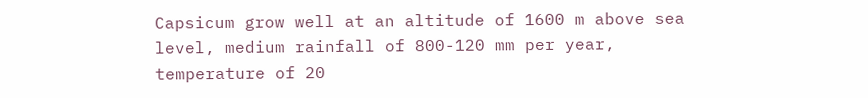Capsicum grow well at an altitude of 1600 m above sea level, medium rainfall of 800-120 mm per year, temperature of 20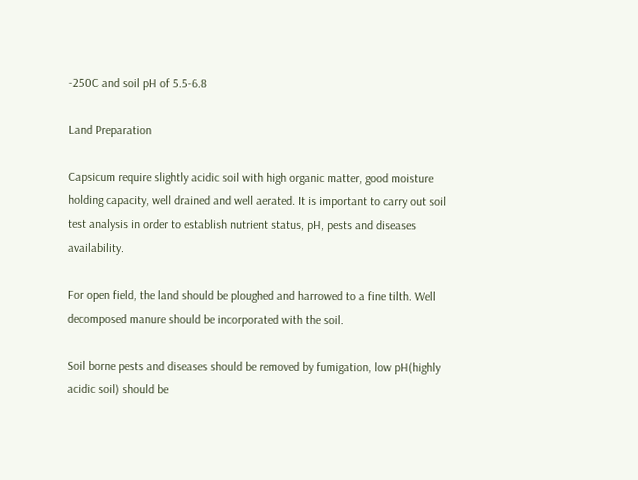-250C and soil pH of 5.5-6.8

Land Preparation

Capsicum require slightly acidic soil with high organic matter, good moisture holding capacity, well drained and well aerated. It is important to carry out soil test analysis in order to establish nutrient status, pH, pests and diseases availability.

For open field, the land should be ploughed and harrowed to a fine tilth. Well decomposed manure should be incorporated with the soil.

Soil borne pests and diseases should be removed by fumigation, low pH(highly acidic soil) should be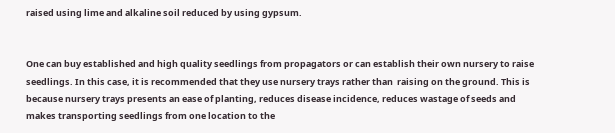raised using lime and alkaline soil reduced by using gypsum.


One can buy established and high quality seedlings from propagators or can establish their own nursery to raise seedlings. In this case, it is recommended that they use nursery trays rather than  raising on the ground. This is because nursery trays presents an ease of planting, reduces disease incidence, reduces wastage of seeds and makes transporting seedlings from one location to the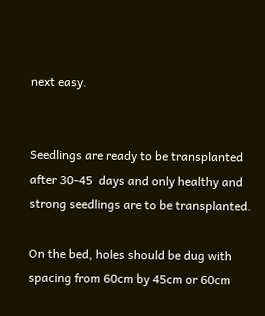next easy.


Seedlings are ready to be transplanted after 30-45  days and only healthy and strong seedlings are to be transplanted.

On the bed, holes should be dug with spacing from 60cm by 45cm or 60cm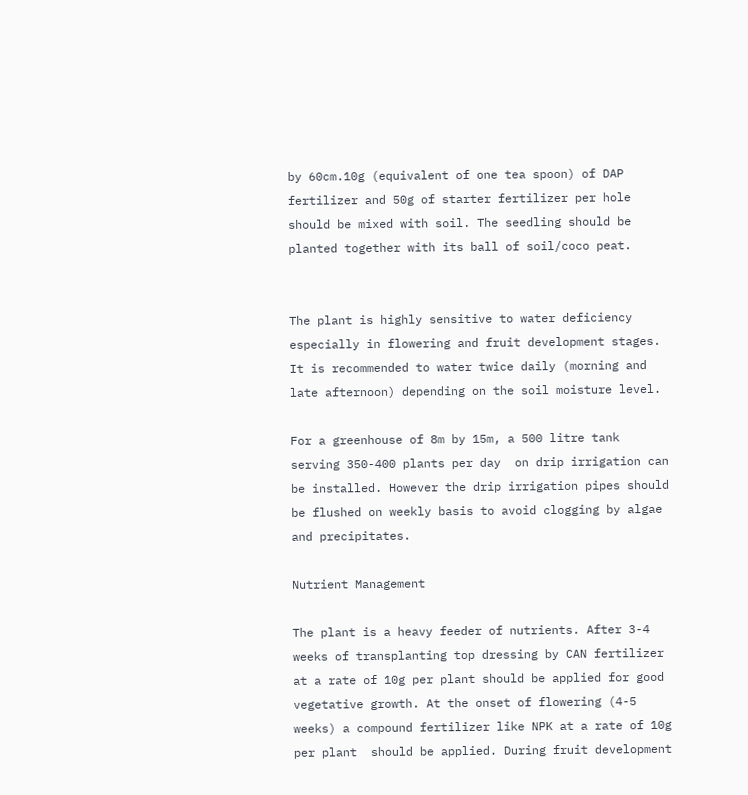by 60cm.10g (equivalent of one tea spoon) of DAP fertilizer and 50g of starter fertilizer per hole should be mixed with soil. The seedling should be planted together with its ball of soil/coco peat.


The plant is highly sensitive to water deficiency especially in flowering and fruit development stages. It is recommended to water twice daily (morning and late afternoon) depending on the soil moisture level.

For a greenhouse of 8m by 15m, a 500 litre tank serving 350-400 plants per day  on drip irrigation can be installed. However the drip irrigation pipes should be flushed on weekly basis to avoid clogging by algae and precipitates.

Nutrient Management

The plant is a heavy feeder of nutrients. After 3-4 weeks of transplanting top dressing by CAN fertilizer at a rate of 10g per plant should be applied for good vegetative growth. At the onset of flowering (4-5 weeks) a compound fertilizer like NPK at a rate of 10g per plant  should be applied. During fruit development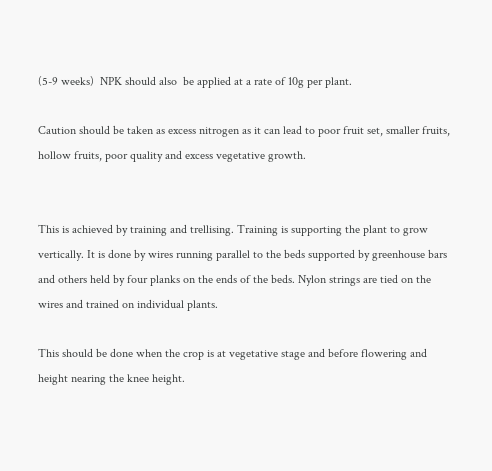(5-9 weeks)  NPK should also  be applied at a rate of 10g per plant.

Caution should be taken as excess nitrogen as it can lead to poor fruit set, smaller fruits, hollow fruits, poor quality and excess vegetative growth.


This is achieved by training and trellising. Training is supporting the plant to grow vertically. It is done by wires running parallel to the beds supported by greenhouse bars  and others held by four planks on the ends of the beds. Nylon strings are tied on the wires and trained on individual plants.

This should be done when the crop is at vegetative stage and before flowering and height nearing the knee height.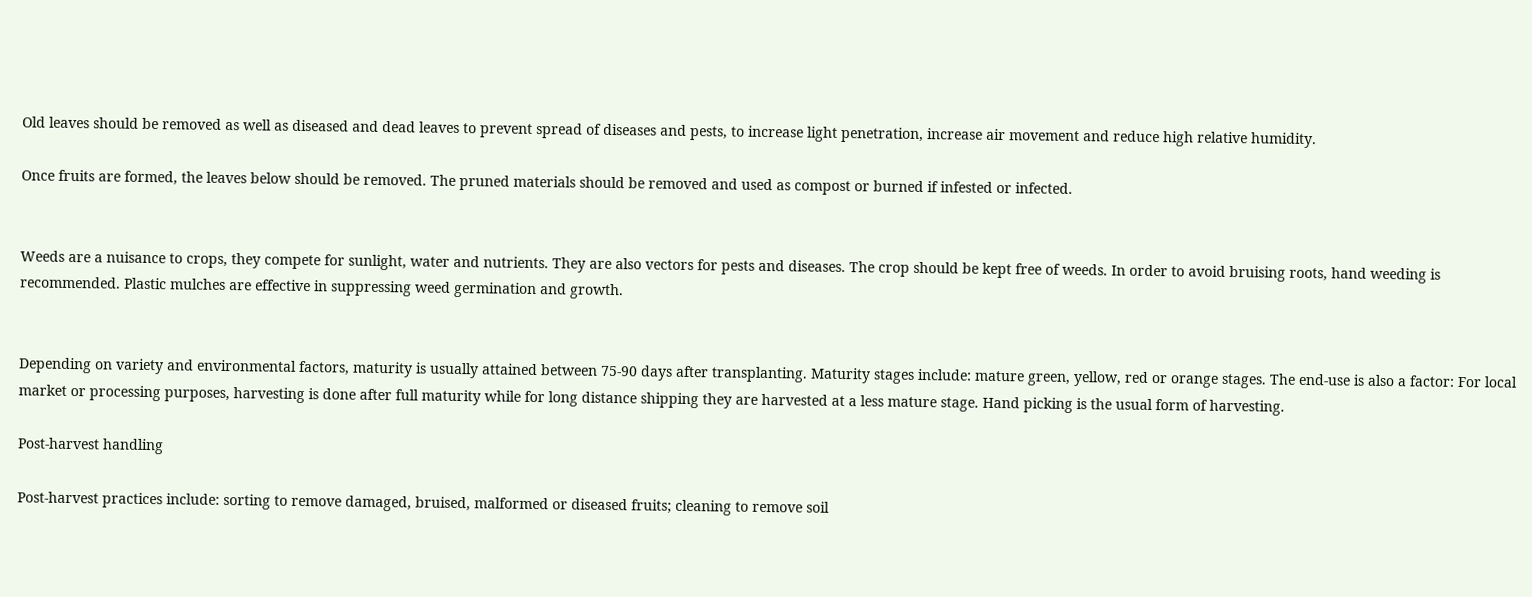Old leaves should be removed as well as diseased and dead leaves to prevent spread of diseases and pests, to increase light penetration, increase air movement and reduce high relative humidity.

Once fruits are formed, the leaves below should be removed. The pruned materials should be removed and used as compost or burned if infested or infected.


Weeds are a nuisance to crops, they compete for sunlight, water and nutrients. They are also vectors for pests and diseases. The crop should be kept free of weeds. In order to avoid bruising roots, hand weeding is recommended. Plastic mulches are effective in suppressing weed germination and growth.


Depending on variety and environmental factors, maturity is usually attained between 75-90 days after transplanting. Maturity stages include: mature green, yellow, red or orange stages. The end-use is also a factor: For local market or processing purposes, harvesting is done after full maturity while for long distance shipping they are harvested at a less mature stage. Hand picking is the usual form of harvesting.

Post-harvest handling

Post-harvest practices include: sorting to remove damaged, bruised, malformed or diseased fruits; cleaning to remove soil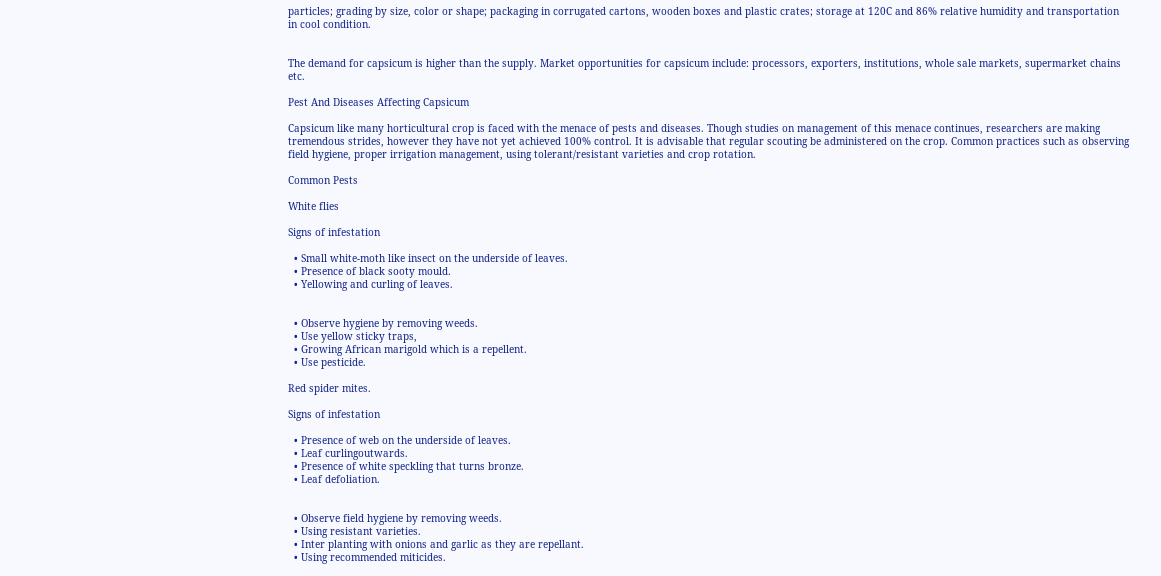particles; grading by size, color or shape; packaging in corrugated cartons, wooden boxes and plastic crates; storage at 120C and 86% relative humidity and transportation in cool condition.


The demand for capsicum is higher than the supply. Market opportunities for capsicum include: processors, exporters, institutions, whole sale markets, supermarket chains etc.

Pest And Diseases Affecting Capsicum

Capsicum like many horticultural crop is faced with the menace of pests and diseases. Though studies on management of this menace continues, researchers are making tremendous strides, however they have not yet achieved 100% control. It is advisable that regular scouting be administered on the crop. Common practices such as observing field hygiene, proper irrigation management, using tolerant/resistant varieties and crop rotation.

Common Pests

White flies

Signs of infestation

  • Small white-moth like insect on the underside of leaves.
  • Presence of black sooty mould.
  • Yellowing and curling of leaves.


  • Observe hygiene by removing weeds.
  • Use yellow sticky traps,
  • Growing African marigold which is a repellent.
  • Use pesticide.

Red spider mites.

Signs of infestation

  • Presence of web on the underside of leaves.
  • Leaf curlingoutwards.
  • Presence of white speckling that turns bronze.
  • Leaf defoliation.


  • Observe field hygiene by removing weeds.
  • Using resistant varieties.
  • Inter planting with onions and garlic as they are repellant.
  • Using recommended miticides.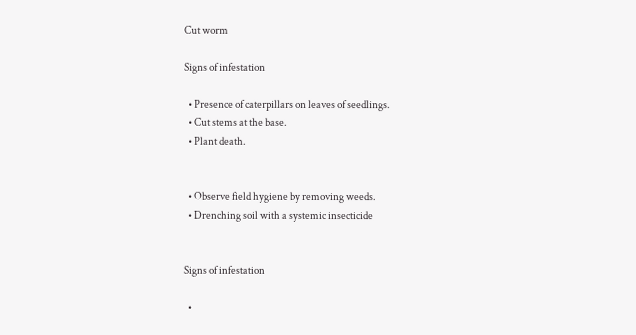Cut worm

Signs of infestation

  • Presence of caterpillars on leaves of seedlings.
  • Cut stems at the base.
  • Plant death.


  • Observe field hygiene by removing weeds.
  • Drenching soil with a systemic insecticide


Signs of infestation

  •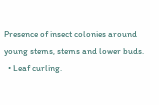Presence of insect colonies around young stems, stems and lower buds.
  • Leaf curling.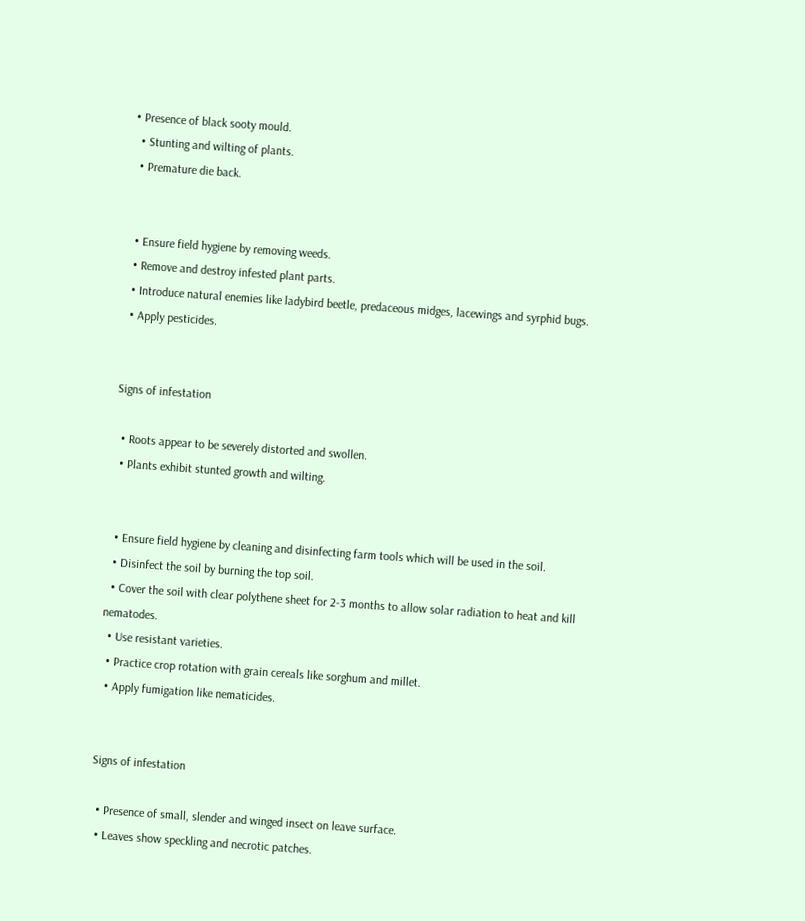• Presence of black sooty mould.
  • Stunting and wilting of plants.
  • Premature die back.


  • Ensure field hygiene by removing weeds.
  • Remove and destroy infested plant parts.
  • Introduce natural enemies like ladybird beetle, predaceous midges, lacewings and syrphid bugs.
  • Apply pesticides.


Signs of infestation

  • Roots appear to be severely distorted and swollen.
  • Plants exhibit stunted growth and wilting.


  • Ensure field hygiene by cleaning and disinfecting farm tools which will be used in the soil.
  • Disinfect the soil by burning the top soil.
  • Cover the soil with clear polythene sheet for 2-3 months to allow solar radiation to heat and kill nematodes.
  • Use resistant varieties.
  • Practice crop rotation with grain cereals like sorghum and millet.
  • Apply fumigation like nematicides.


Signs of infestation

  • Presence of small, slender and winged insect on leave surface.
  • Leaves show speckling and necrotic patches.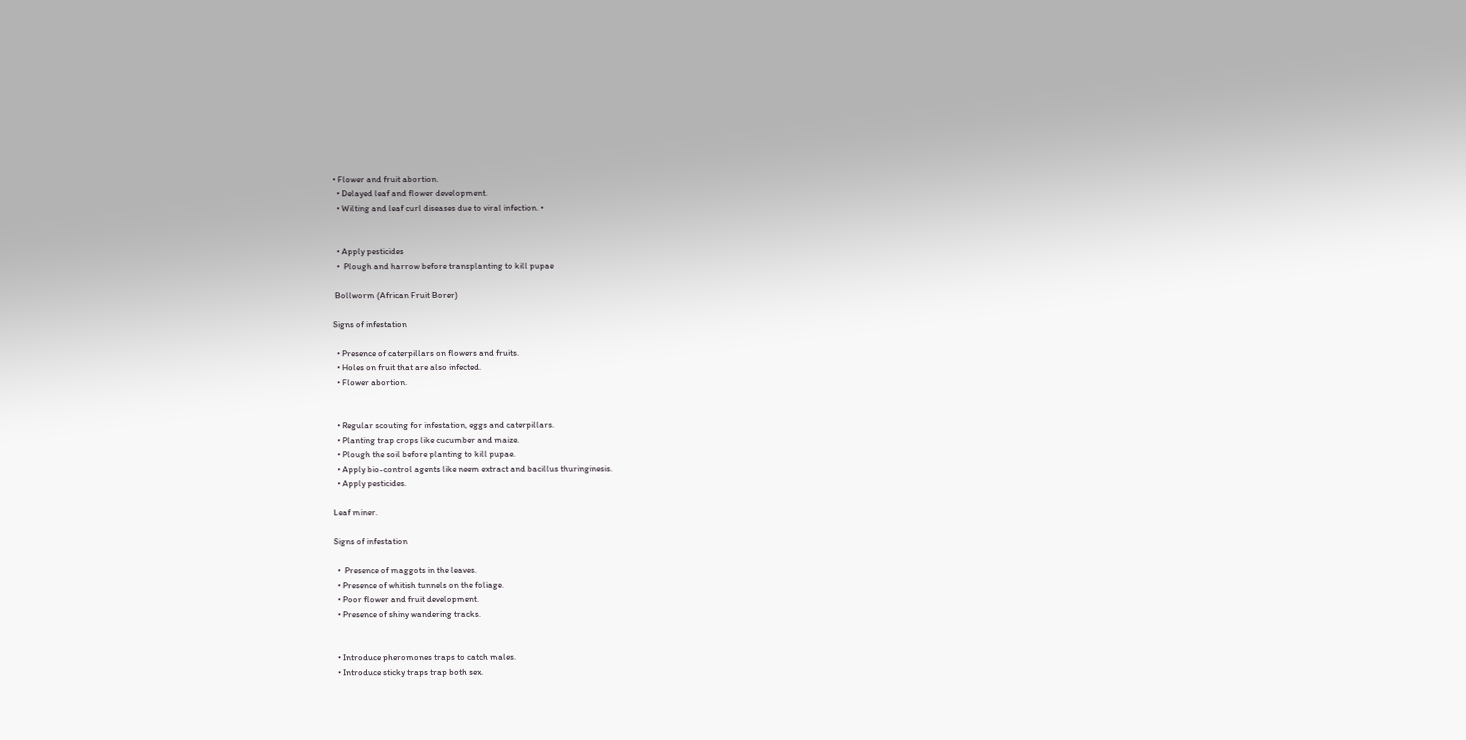• Flower and fruit abortion.
  • Delayed leaf and flower development.
  • Wilting and leaf curl diseases due to viral infection. •


  • Apply pesticides
  •  Plough and harrow before transplanting to kill pupae

 Bollworm (African Fruit Borer)

Signs of infestation

  • Presence of caterpillars on flowers and fruits.
  • Holes on fruit that are also infected.
  • Flower abortion.


  • Regular scouting for infestation, eggs and caterpillars.
  • Planting trap crops like cucumber and maize.
  • Plough the soil before planting to kill pupae.
  • Apply bio-control agents like neem extract and bacillus thuringinesis.
  • Apply pesticides.

Leaf miner.

Signs of infestation

  •  Presence of maggots in the leaves.
  • Presence of whitish tunnels on the foliage.
  • Poor flower and fruit development.
  • Presence of shiny wandering tracks.


  • Introduce pheromones traps to catch males.
  • Introduce sticky traps trap both sex.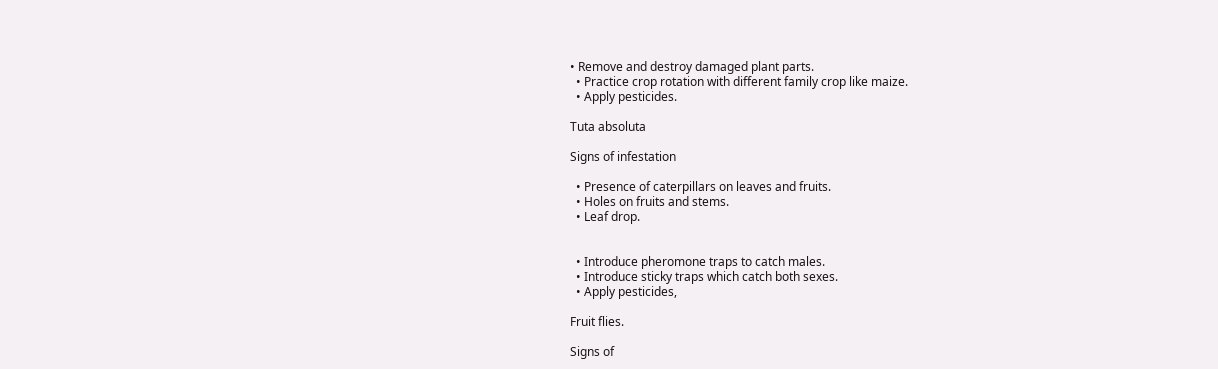• Remove and destroy damaged plant parts.
  • Practice crop rotation with different family crop like maize.
  • Apply pesticides.

Tuta absoluta

Signs of infestation

  • Presence of caterpillars on leaves and fruits.
  • Holes on fruits and stems.
  • Leaf drop.


  • Introduce pheromone traps to catch males.
  • Introduce sticky traps which catch both sexes.
  • Apply pesticides,

Fruit flies.

Signs of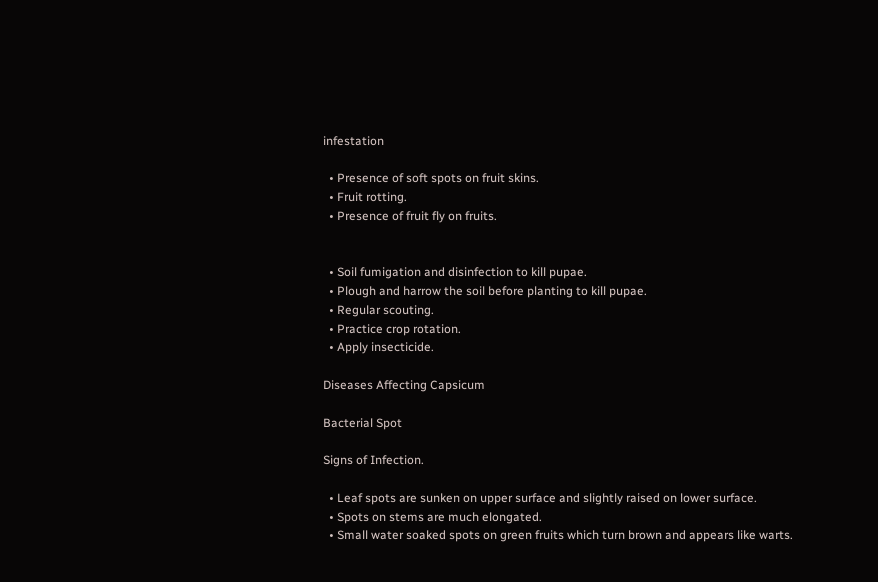infestation

  • Presence of soft spots on fruit skins.
  • Fruit rotting.
  • Presence of fruit fly on fruits.


  • Soil fumigation and disinfection to kill pupae.
  • Plough and harrow the soil before planting to kill pupae.
  • Regular scouting.
  • Practice crop rotation.
  • Apply insecticide.

Diseases Affecting Capsicum

Bacterial Spot

Signs of Infection.

  • Leaf spots are sunken on upper surface and slightly raised on lower surface.
  • Spots on stems are much elongated.
  • Small water soaked spots on green fruits which turn brown and appears like warts.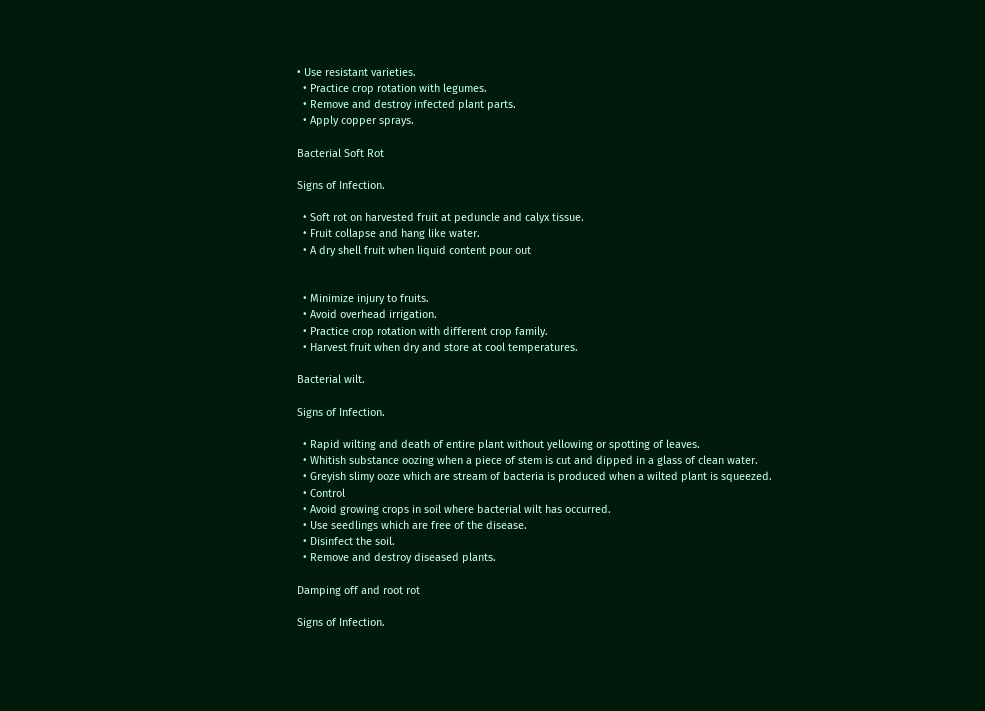• Use resistant varieties.
  • Practice crop rotation with legumes.
  • Remove and destroy infected plant parts.
  • Apply copper sprays.

Bacterial Soft Rot

Signs of Infection.

  • Soft rot on harvested fruit at peduncle and calyx tissue.
  • Fruit collapse and hang like water.
  • A dry shell fruit when liquid content pour out


  • Minimize injury to fruits.
  • Avoid overhead irrigation.
  • Practice crop rotation with different crop family.
  • Harvest fruit when dry and store at cool temperatures.

Bacterial wilt.

Signs of Infection.

  • Rapid wilting and death of entire plant without yellowing or spotting of leaves.
  • Whitish substance oozing when a piece of stem is cut and dipped in a glass of clean water.
  • Greyish slimy ooze which are stream of bacteria is produced when a wilted plant is squeezed.
  • Control
  • Avoid growing crops in soil where bacterial wilt has occurred.
  • Use seedlings which are free of the disease.
  • Disinfect the soil.
  • Remove and destroy diseased plants.

Damping off and root rot

Signs of Infection.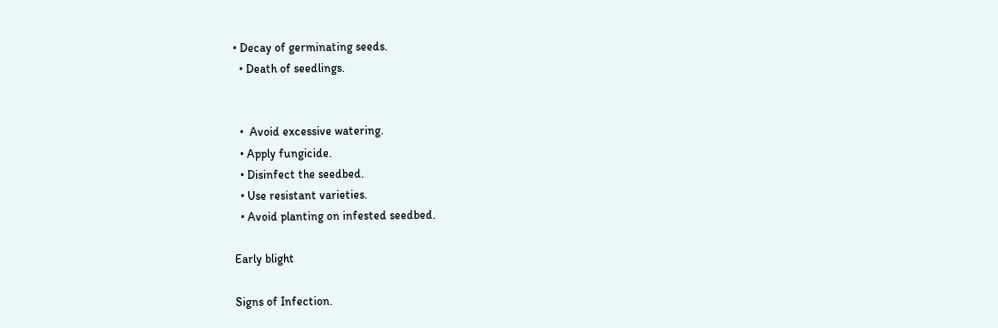• Decay of germinating seeds.
  • Death of seedlings.


  •  Avoid excessive watering.
  • Apply fungicide.
  • Disinfect the seedbed.
  • Use resistant varieties.
  • Avoid planting on infested seedbed.

Early blight

Signs of Infection.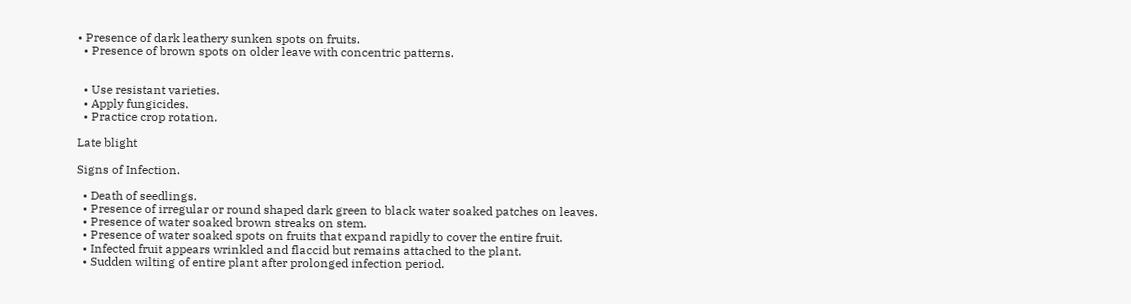• Presence of dark leathery sunken spots on fruits.
  • Presence of brown spots on older leave with concentric patterns.


  • Use resistant varieties.
  • Apply fungicides.
  • Practice crop rotation.

Late blight

Signs of Infection.

  • Death of seedlings.
  • Presence of irregular or round shaped dark green to black water soaked patches on leaves.
  • Presence of water soaked brown streaks on stem.
  • Presence of water soaked spots on fruits that expand rapidly to cover the entire fruit.
  • Infected fruit appears wrinkled and flaccid but remains attached to the plant.
  • Sudden wilting of entire plant after prolonged infection period.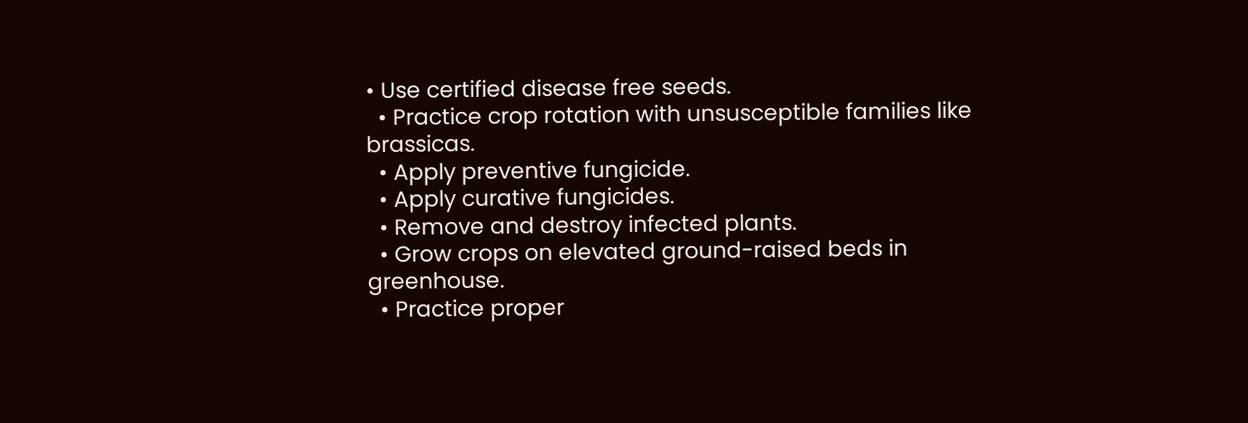• Use certified disease free seeds.
  • Practice crop rotation with unsusceptible families like brassicas.
  • Apply preventive fungicide.
  • Apply curative fungicides.
  • Remove and destroy infected plants.
  • Grow crops on elevated ground-raised beds in greenhouse.
  • Practice proper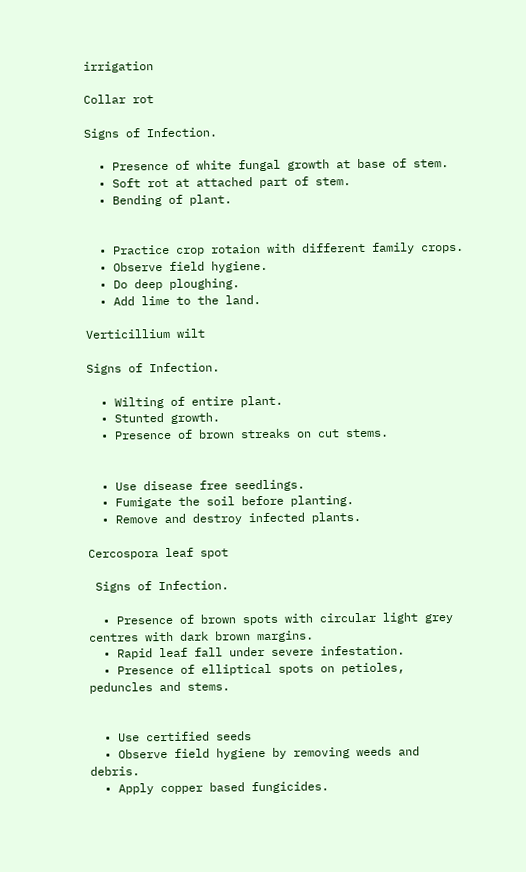irrigation

Collar rot

Signs of Infection.

  • Presence of white fungal growth at base of stem.
  • Soft rot at attached part of stem.
  • Bending of plant.


  • Practice crop rotaion with different family crops.
  • Observe field hygiene.
  • Do deep ploughing.
  • Add lime to the land.

Verticillium wilt

Signs of Infection.

  • Wilting of entire plant.
  • Stunted growth.
  • Presence of brown streaks on cut stems.


  • Use disease free seedlings.
  • Fumigate the soil before planting.
  • Remove and destroy infected plants.

Cercospora leaf spot

 Signs of Infection.

  • Presence of brown spots with circular light grey centres with dark brown margins.
  • Rapid leaf fall under severe infestation.
  • Presence of elliptical spots on petioles, peduncles and stems.


  • Use certified seeds
  • Observe field hygiene by removing weeds and debris.
  • Apply copper based fungicides.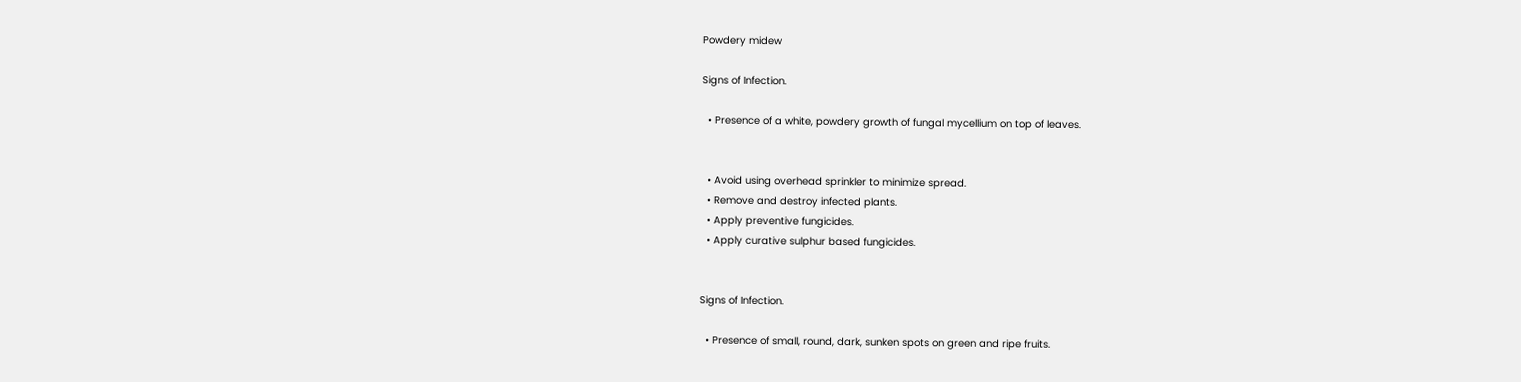Powdery midew

Signs of Infection.

  • Presence of a white, powdery growth of fungal mycellium on top of leaves.


  • Avoid using overhead sprinkler to minimize spread.
  • Remove and destroy infected plants.
  • Apply preventive fungicides.
  • Apply curative sulphur based fungicides.


Signs of Infection.

  • Presence of small, round, dark, sunken spots on green and ripe fruits.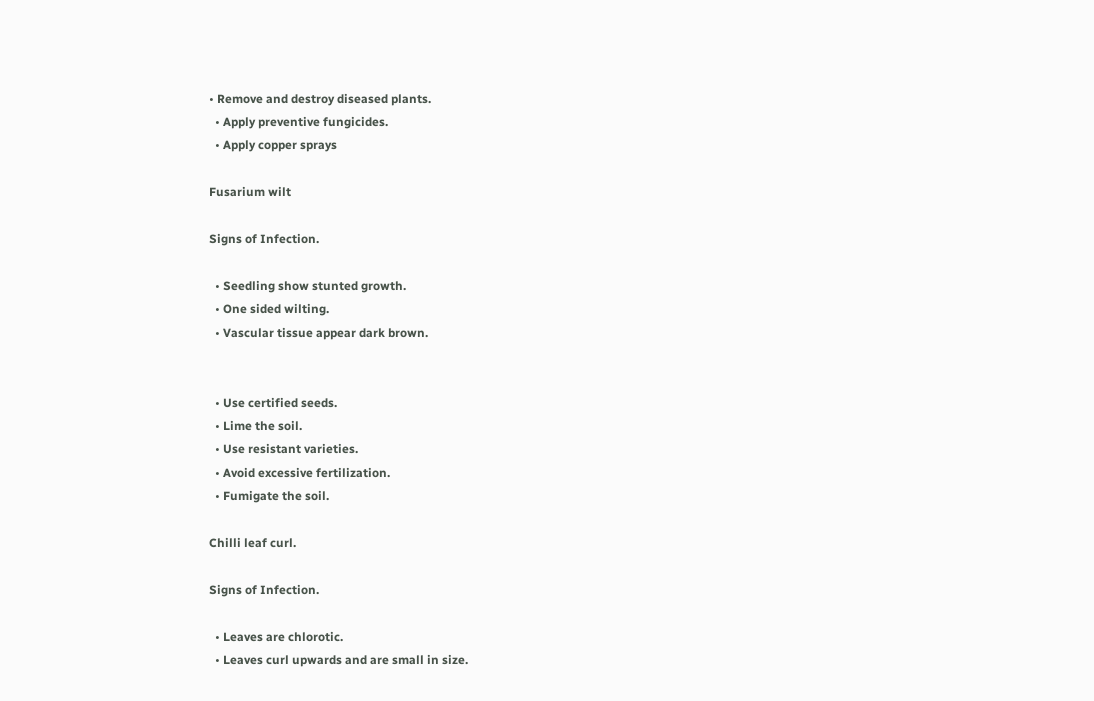• Remove and destroy diseased plants.
  • Apply preventive fungicides.
  • Apply copper sprays

Fusarium wilt

Signs of Infection.

  • Seedling show stunted growth.
  • One sided wilting.
  • Vascular tissue appear dark brown.


  • Use certified seeds.
  • Lime the soil.
  • Use resistant varieties.
  • Avoid excessive fertilization.
  • Fumigate the soil.

Chilli leaf curl.

Signs of Infection.

  • Leaves are chlorotic.
  • Leaves curl upwards and are small in size.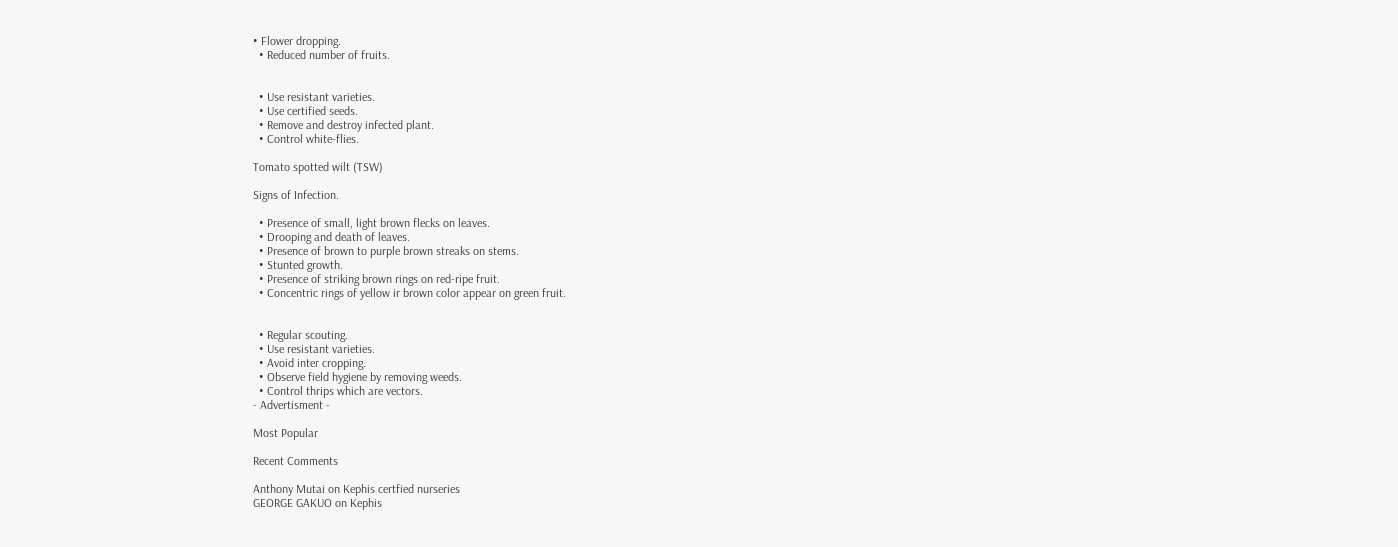• Flower dropping.
  • Reduced number of fruits.


  • Use resistant varieties.
  • Use certified seeds.
  • Remove and destroy infected plant.
  • Control white-flies.

Tomato spotted wilt (TSW)

Signs of Infection.

  • Presence of small, light brown flecks on leaves.
  • Drooping and death of leaves.
  • Presence of brown to purple brown streaks on stems.
  • Stunted growth.
  • Presence of striking brown rings on red-ripe fruit.
  • Concentric rings of yellow ir brown color appear on green fruit.


  • Regular scouting.
  • Use resistant varieties.
  • Avoid inter cropping.
  • Observe field hygiene by removing weeds.
  • Control thrips which are vectors.
- Advertisment -

Most Popular

Recent Comments

Anthony Mutai on Kephis certfied nurseries
GEORGE GAKUO on Kephis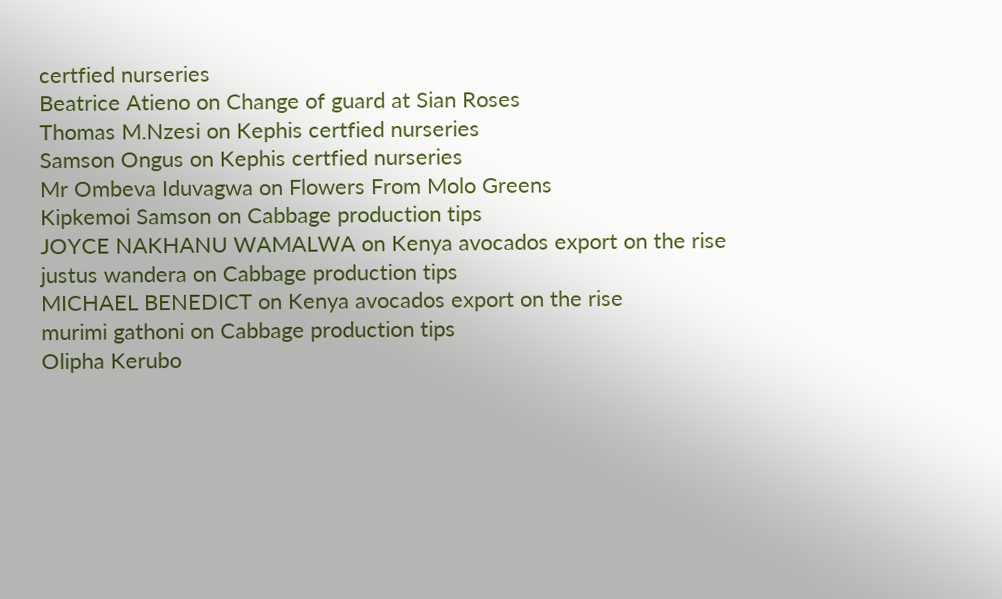certfied nurseries
Beatrice Atieno on Change of guard at Sian Roses
Thomas M.Nzesi on Kephis certfied nurseries
Samson Ongus on Kephis certfied nurseries
Mr Ombeva Iduvagwa on Flowers From Molo Greens
Kipkemoi Samson on Cabbage production tips
JOYCE NAKHANU WAMALWA on Kenya avocados export on the rise
justus wandera on Cabbage production tips
MICHAEL BENEDICT on Kenya avocados export on the rise
murimi gathoni on Cabbage production tips
Olipha Kerubo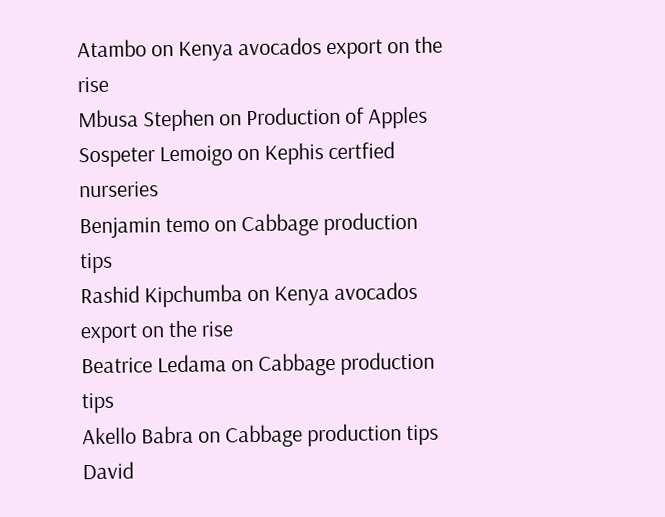Atambo on Kenya avocados export on the rise
Mbusa Stephen on Production of Apples
Sospeter Lemoigo on Kephis certfied nurseries
Benjamin temo on Cabbage production tips
Rashid Kipchumba on Kenya avocados export on the rise
Beatrice Ledama on Cabbage production tips
Akello Babra on Cabbage production tips
David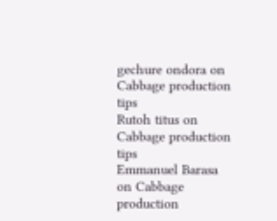gechure ondora on Cabbage production tips
Rutoh titus on Cabbage production tips
Emmanuel Barasa on Cabbage production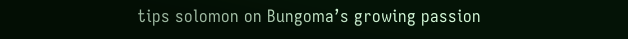tips solomon on Bungoma’s growing passion